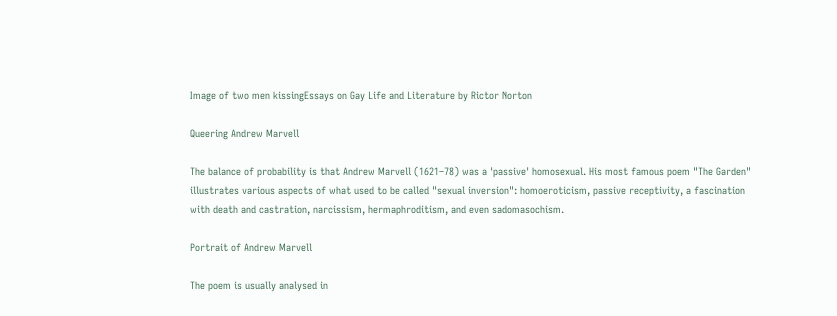Image of two men kissingEssays on Gay Life and Literature by Rictor Norton

Queering Andrew Marvell

The balance of probability is that Andrew Marvell (1621–78) was a 'passive' homosexual. His most famous poem "The Garden" illustrates various aspects of what used to be called "sexual inversion": homoeroticism, passive receptivity, a fascination with death and castration, narcissism, hermaphroditism, and even sadomasochism.

Portrait of Andrew Marvell

The poem is usually analysed in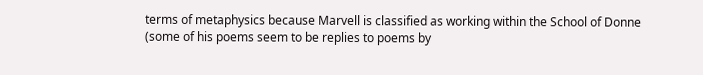terms of metaphysics because Marvell is classified as working within the School of Donne (some of his poems seem to be replies to poems by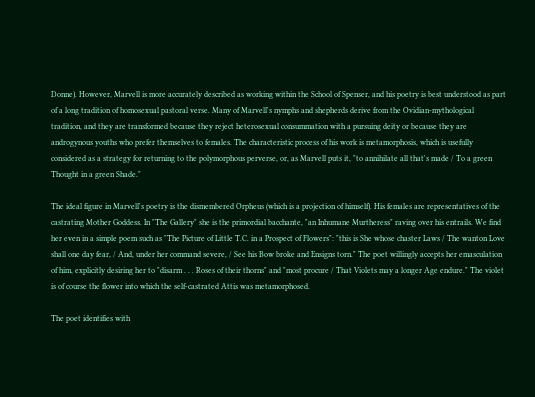Donne). However, Marvell is more accurately described as working within the School of Spenser, and his poetry is best understood as part of a long tradition of homosexual pastoral verse. Many of Marvell's nymphs and shepherds derive from the Ovidian-mythological tradition, and they are transformed because they reject heterosexual consummation with a pursuing deity or because they are androgynous youths who prefer themselves to females. The characteristic process of his work is metamorphosis, which is usefully considered as a strategy for returning to the polymorphous perverse, or, as Marvell puts it, "to annihilate all that's made / To a green Thought in a green Shade."

The ideal figure in Marvell's poetry is the dismembered Orpheus (which is a projection of himself). His females are representatives of the castrating Mother Goddess. In "The Gallery" she is the primordial bacchante, "an Inhumane Murtheress" raving over his entrails. We find her even in a simple poem such as "The Picture of Little T.C. in a Prospect of Flowers": "this is She whose chaster Laws / The wanton Love shall one day fear, / And, under her command severe, / See his Bow broke and Ensigns torn." The poet willingly accepts her emasculation of him, explicitly desiring her to "disarm . . . Roses of their thorns" and "most procure / That Violets may a longer Age endure." The violet is of course the flower into which the self-castrated Attis was metamorphosed.

The poet identifies with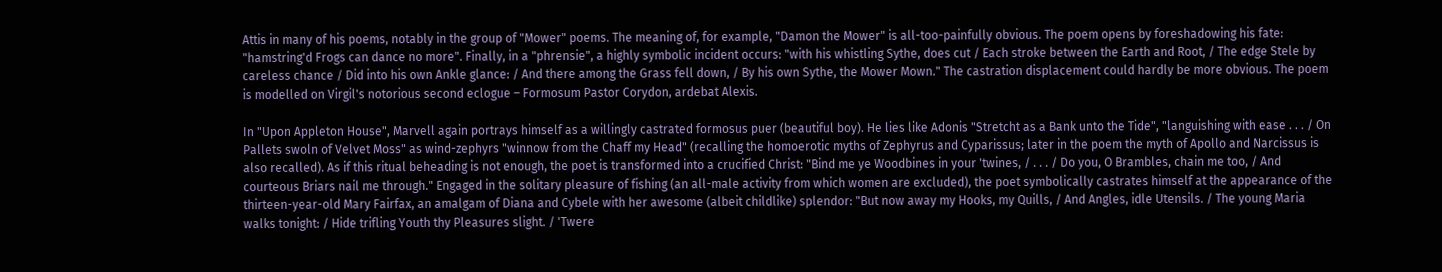Attis in many of his poems, notably in the group of "Mower" poems. The meaning of, for example, "Damon the Mower" is all-too-painfully obvious. The poem opens by foreshadowing his fate: "hamstring'd Frogs can dance no more". Finally, in a "phrensie", a highly symbolic incident occurs: "with his whistling Sythe, does cut / Each stroke between the Earth and Root, / The edge Stele by careless chance / Did into his own Ankle glance: / And there among the Grass fell down, / By his own Sythe, the Mower Mown." The castration displacement could hardly be more obvious. The poem is modelled on Virgil's notorious second eclogue – Formosum Pastor Corydon, ardebat Alexis.

In "Upon Appleton House", Marvell again portrays himself as a willingly castrated formosus puer (beautiful boy). He lies like Adonis "Stretcht as a Bank unto the Tide", "languishing with ease . . . / On Pallets swoln of Velvet Moss" as wind-zephyrs "winnow from the Chaff my Head" (recalling the homoerotic myths of Zephyrus and Cyparissus; later in the poem the myth of Apollo and Narcissus is also recalled). As if this ritual beheading is not enough, the poet is transformed into a crucified Christ: "Bind me ye Woodbines in your 'twines, / . . . / Do you, O Brambles, chain me too, / And courteous Briars nail me through." Engaged in the solitary pleasure of fishing (an all-male activity from which women are excluded), the poet symbolically castrates himself at the appearance of the thirteen-year-old Mary Fairfax, an amalgam of Diana and Cybele with her awesome (albeit childlike) splendor: "But now away my Hooks, my Quills, / And Angles, idle Utensils. / The young Maria walks tonight: / Hide trifling Youth thy Pleasures slight. / 'Twere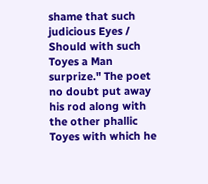shame that such judicious Eyes / Should with such Toyes a Man surprize." The poet no doubt put away his rod along with the other phallic Toyes with which he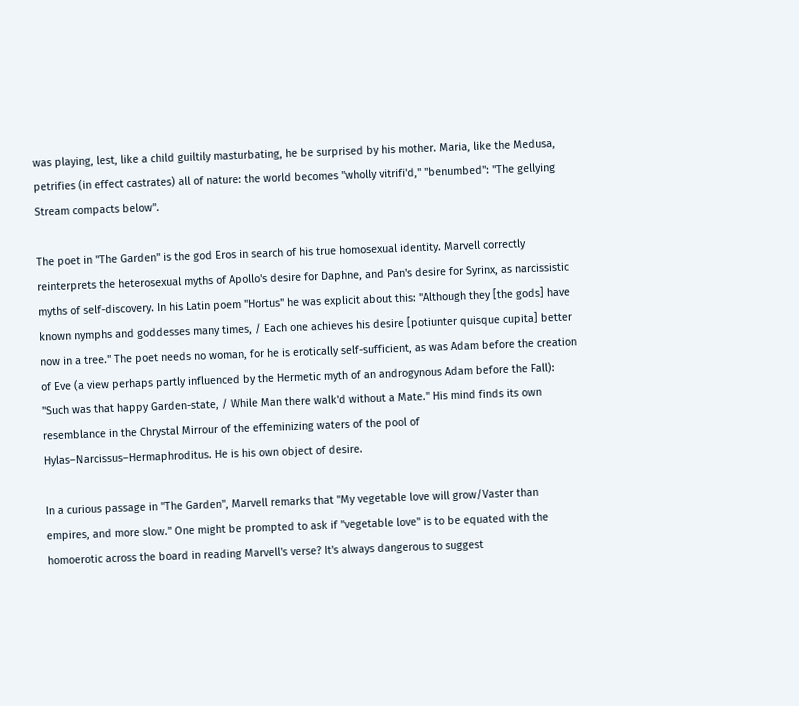was playing, lest, like a child guiltily masturbating, he be surprised by his mother. Maria, like the Medusa, petrifies (in effect castrates) all of nature: the world becomes "wholly vitrifi'd," "benumbed": "The gellying Stream compacts below".

The poet in "The Garden" is the god Eros in search of his true homosexual identity. Marvell correctly reinterprets the heterosexual myths of Apollo's desire for Daphne, and Pan's desire for Syrinx, as narcissistic myths of self-discovery. In his Latin poem "Hortus" he was explicit about this: "Although they [the gods] have known nymphs and goddesses many times, / Each one achieves his desire [potiunter quisque cupita] better now in a tree." The poet needs no woman, for he is erotically self-sufficient, as was Adam before the creation of Eve (a view perhaps partly influenced by the Hermetic myth of an androgynous Adam before the Fall): "Such was that happy Garden-state, / While Man there walk'd without a Mate." His mind finds its own resemblance in the Chrystal Mirrour of the effeminizing waters of the pool of Hylas–Narcissus–Hermaphroditus. He is his own object of desire.

In a curious passage in "The Garden", Marvell remarks that "My vegetable love will grow/Vaster than empires, and more slow." One might be prompted to ask if "vegetable love" is to be equated with the homoerotic across the board in reading Marvell's verse? It's always dangerous to suggest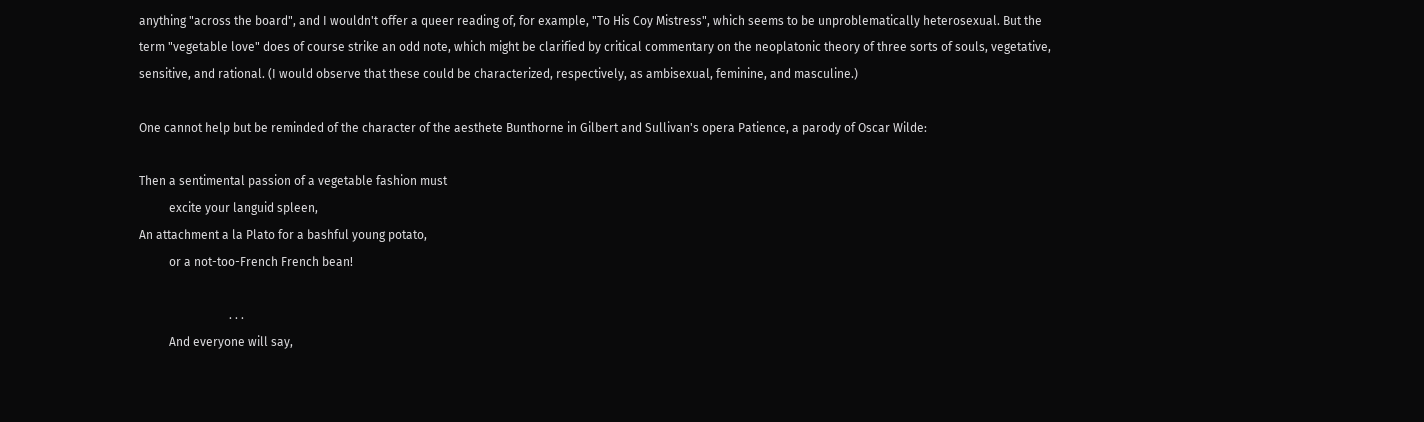anything "across the board", and I wouldn't offer a queer reading of, for example, "To His Coy Mistress", which seems to be unproblematically heterosexual. But the term "vegetable love" does of course strike an odd note, which might be clarified by critical commentary on the neoplatonic theory of three sorts of souls, vegetative, sensitive, and rational. (I would observe that these could be characterized, respectively, as ambisexual, feminine, and masculine.)

One cannot help but be reminded of the character of the aesthete Bunthorne in Gilbert and Sullivan's opera Patience, a parody of Oscar Wilde:

Then a sentimental passion of a vegetable fashion must
          excite your languid spleen,
An attachment a la Plato for a bashful young potato,
          or a not-too-French French bean!

                              . . .
          And everyone will say,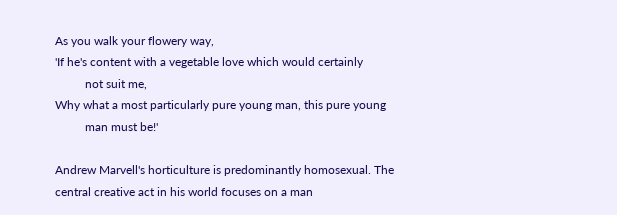As you walk your flowery way,
'If he's content with a vegetable love which would certainly
          not suit me,
Why what a most particularly pure young man, this pure young
          man must be!'

Andrew Marvell's horticulture is predominantly homosexual. The central creative act in his world focuses on a man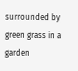surrounded by green grass in a garden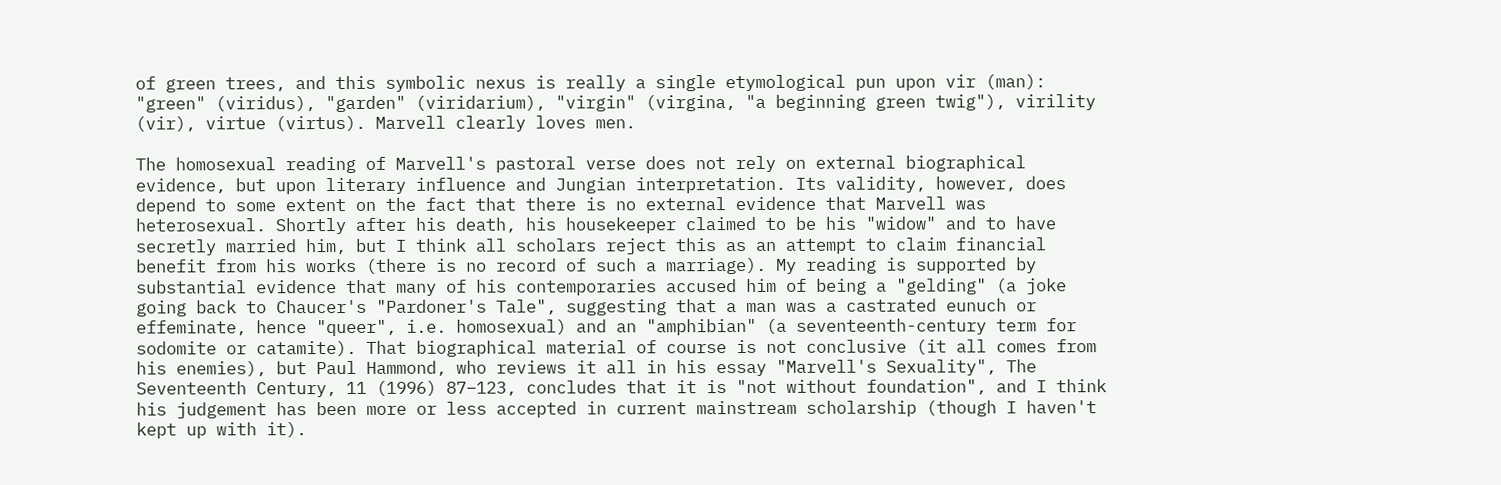of green trees, and this symbolic nexus is really a single etymological pun upon vir (man): "green" (viridus), "garden" (viridarium), "virgin" (virgina, "a beginning green twig"), virility (vir), virtue (virtus). Marvell clearly loves men.

The homosexual reading of Marvell's pastoral verse does not rely on external biographical evidence, but upon literary influence and Jungian interpretation. Its validity, however, does depend to some extent on the fact that there is no external evidence that Marvell was heterosexual. Shortly after his death, his housekeeper claimed to be his "widow" and to have secretly married him, but I think all scholars reject this as an attempt to claim financial benefit from his works (there is no record of such a marriage). My reading is supported by substantial evidence that many of his contemporaries accused him of being a "gelding" (a joke going back to Chaucer's "Pardoner's Tale", suggesting that a man was a castrated eunuch or effeminate, hence "queer", i.e. homosexual) and an "amphibian" (a seventeenth-century term for sodomite or catamite). That biographical material of course is not conclusive (it all comes from his enemies), but Paul Hammond, who reviews it all in his essay "Marvell's Sexuality", The Seventeenth Century, 11 (1996) 87–123, concludes that it is "not without foundation", and I think his judgement has been more or less accepted in current mainstream scholarship (though I haven't kept up with it).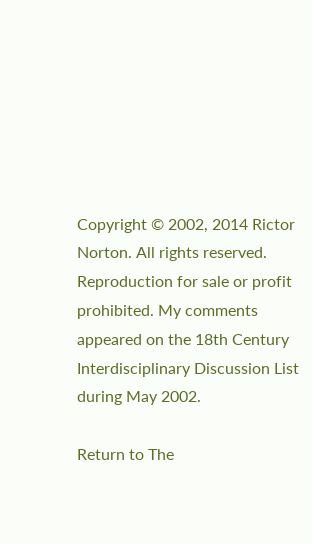Copyright © 2002, 2014 Rictor Norton. All rights reserved. Reproduction for sale or profit prohibited. My comments appeared on the 18th Century Interdisciplinary Discussion List during May 2002.

Return to The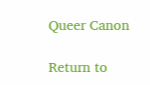Queer Canon

Return to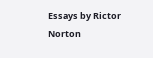Essays by Rictor Norton